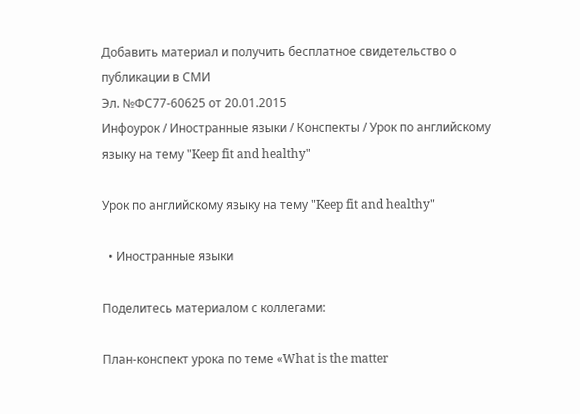Добавить материал и получить бесплатное свидетельство о публикации в СМИ
Эл. №ФС77-60625 от 20.01.2015
Инфоурок / Иностранные языки / Конспекты / Урок по английскому языку на тему "Keep fit and healthy"

Урок по английскому языку на тему "Keep fit and healthy"

  • Иностранные языки

Поделитесь материалом с коллегами:

План-конспект урока по теме «What is the matter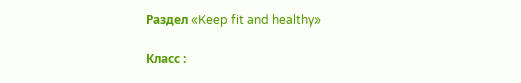Раздел «Keep fit and healthy»

Класс :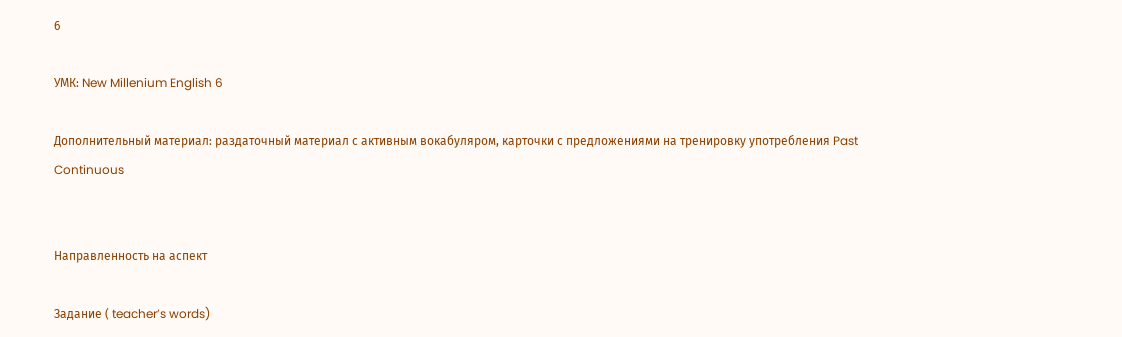6

УМК: New Millenium English 6

Дополнительный материал: раздаточный материал с активным вокабуляром, карточки с предложениями на тренировку употребления Past Continuous


Направленность на аспект

Задание ( teacher’s words)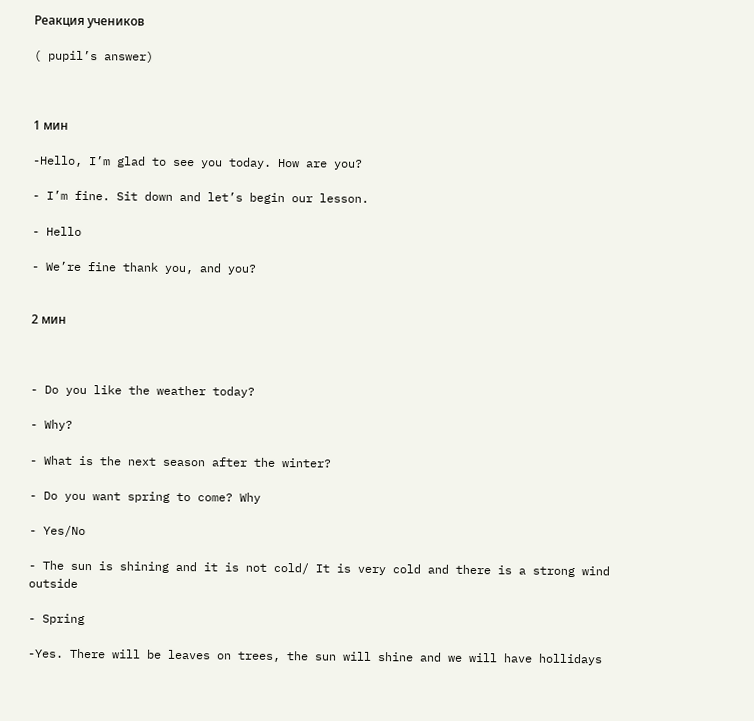Реакция учеников

( pupil’s answer)



1 мин

-Hello, I’m glad to see you today. How are you?

- I’m fine. Sit down and let’s begin our lesson.

- Hello

- We’re fine thank you, and you?


2 мин



- Do you like the weather today?

- Why?

- What is the next season after the winter?

- Do you want spring to come? Why

- Yes/No

- The sun is shining and it is not cold/ It is very cold and there is a strong wind outside

- Spring

-Yes. There will be leaves on trees, the sun will shine and we will have hollidays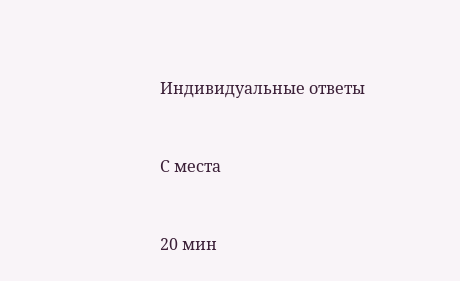Индивидуальные ответы


С места


20 мин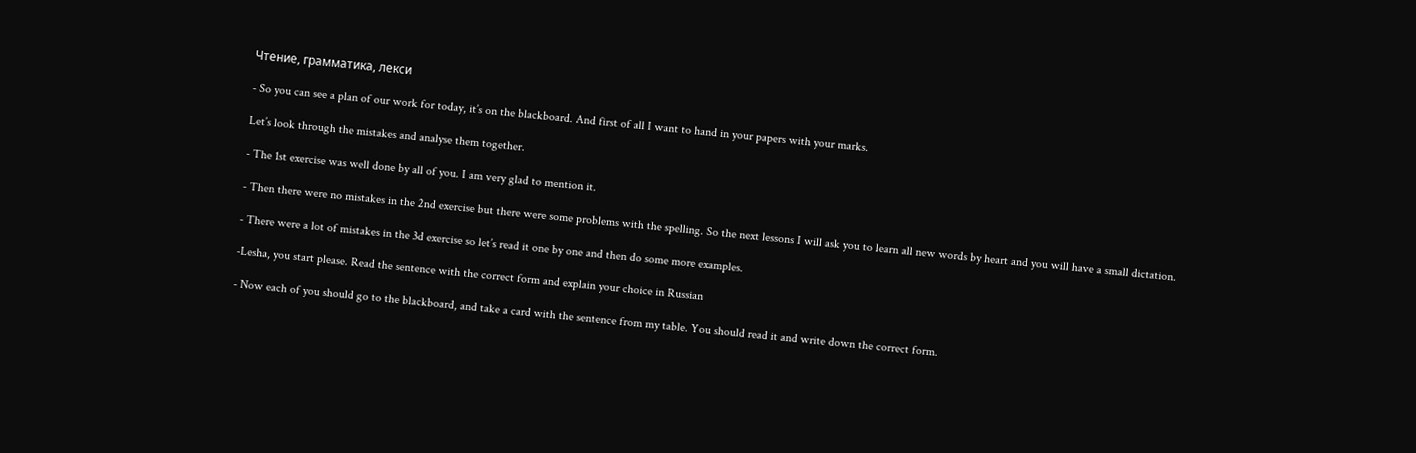Чтение, грамматика, лекси

- So you can see a plan of our work for today, it’s on the blackboard. And first of all I want to hand in your papers with your marks.

Let’s look through the mistakes and analyse them together.

- The 1st exercise was well done by all of you. I am very glad to mention it.

- Then there were no mistakes in the 2nd exercise but there were some problems with the spelling. So the next lessons I will ask you to learn all new words by heart and you will have a small dictation.

- There were a lot of mistakes in the 3d exercise so let’s read it one by one and then do some more examples.

-Lesha, you start please. Read the sentence with the correct form and explain your choice in Russian

- Now each of you should go to the blackboard, and take a card with the sentence from my table. You should read it and write down the correct form.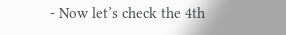- Now let’s check the 4th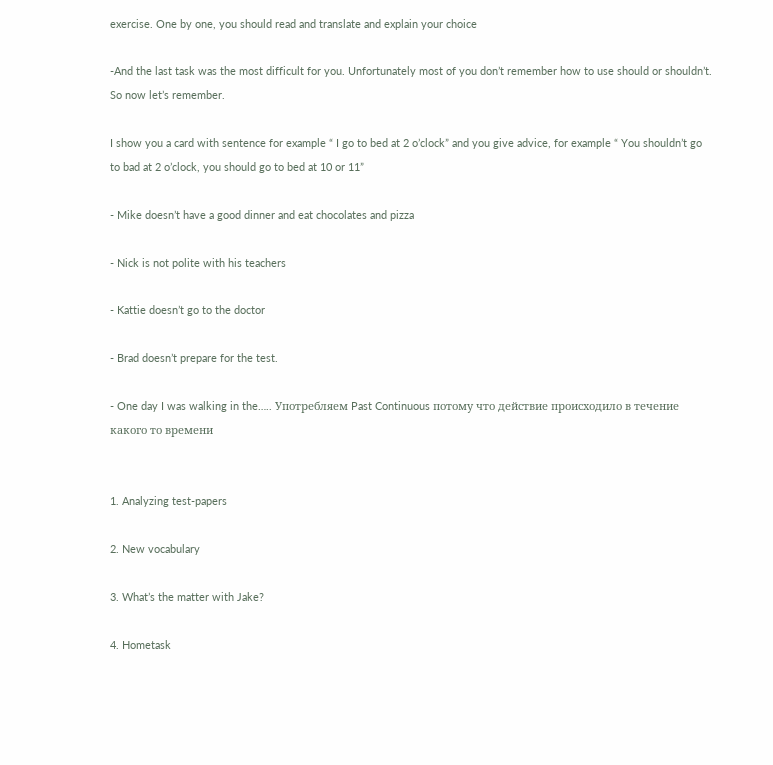exercise. One by one, you should read and translate and explain your choice

-And the last task was the most difficult for you. Unfortunately most of you don’t remember how to use should or shouldn’t. So now let’s remember.

I show you a card with sentence for example “ I go to bed at 2 o’clock” and you give advice, for example “ You shouldn’t go to bad at 2 o’clock, you should go to bed at 10 or 11”

- Mike doesn’t have a good dinner and eat chocolates and pizza

- Nick is not polite with his teachers

- Kattie doesn’t go to the doctor

- Brad doesn’t prepare for the test.

- One day I was walking in the….. Употребляем Past Continuous потому что действие происходило в течение какого то времени


1. Analyzing test-papers

2. New vocabulary

3. What’s the matter with Jake?

4. Hometask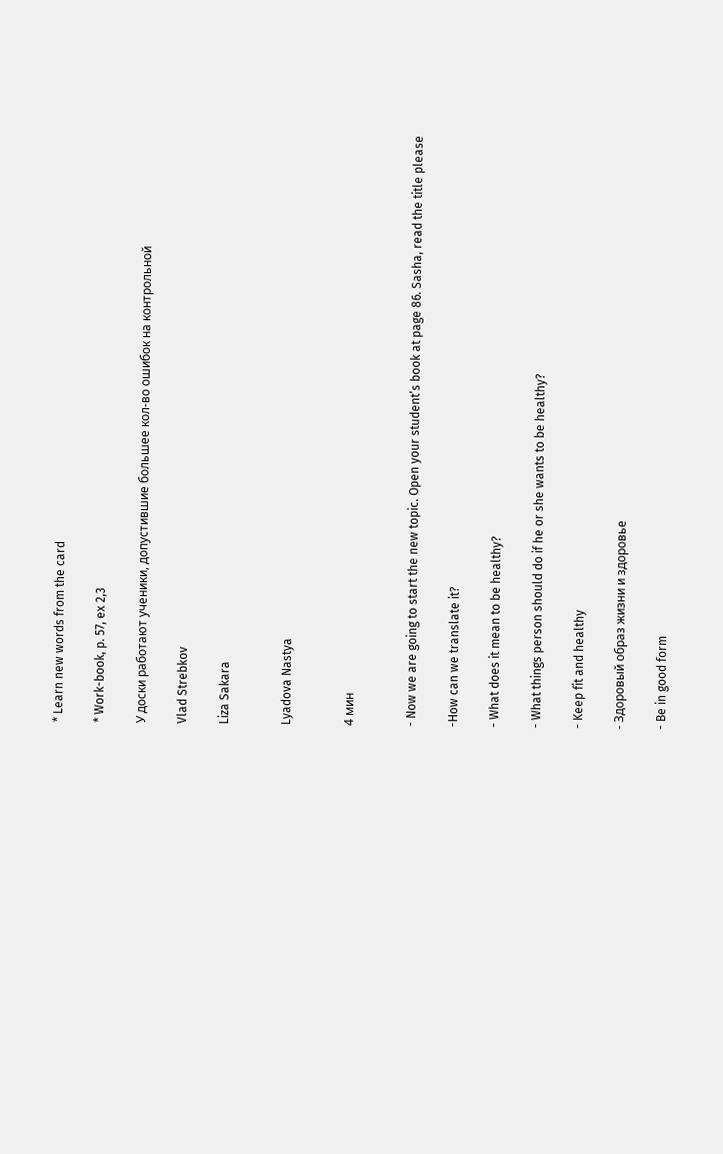* Learn new words from the card

* Work-book, p. 57, ex 2,3

У доски работают ученики, допустившие большее кол-во ошибок на контрольной

Vlad Strebkov

Liza Sakara


Lyadova Nastya


4 мин


- Now we are going to start the new topic. Open your student’s book at page 86. Sasha, read the title please

-How can we translate it?

- What does it mean to be healthy?

- What things person should do if he or she wants to be healthy?

- Keep fit and healthy

- Здоровый образ жизни и здоровье

- Be in good form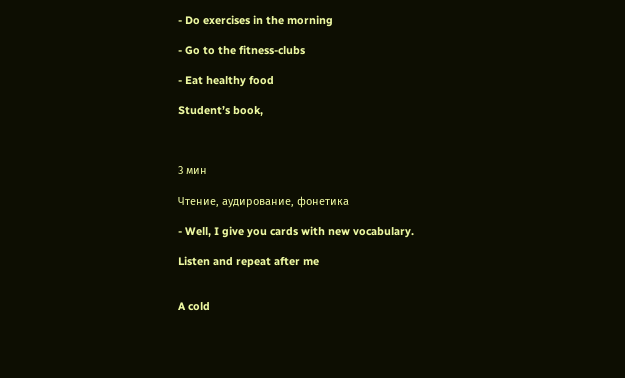- Do exercises in the morning

- Go to the fitness-clubs

- Eat healthy food

Student’s book,



3 мин

Чтение, аудирование, фонетика

- Well, I give you cards with new vocabulary.

Listen and repeat after me


A cold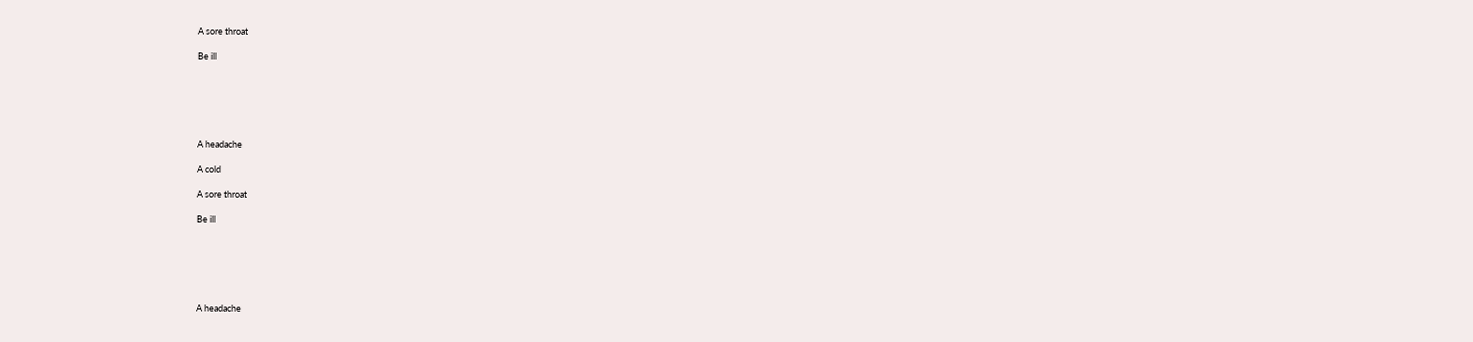A sore throat

Be ill






A headache

A cold

A sore throat

Be ill






A headache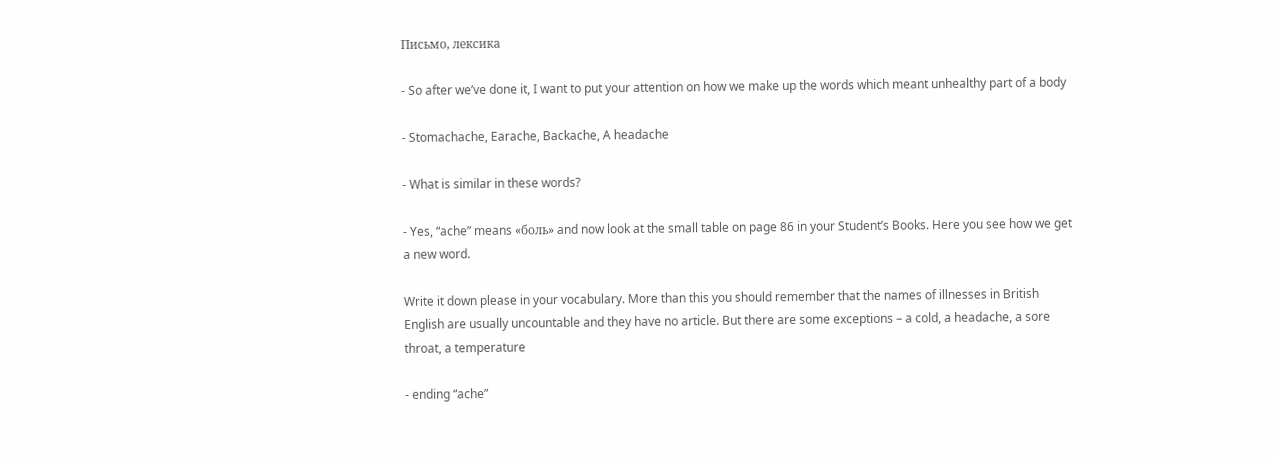Письмо, лексика

- So after we’ve done it, I want to put your attention on how we make up the words which meant unhealthy part of a body

- Stomachache, Earache, Backache, A headache

- What is similar in these words?

- Yes, “ache” means «боль» and now look at the small table on page 86 in your Student’s Books. Here you see how we get a new word.

Write it down please in your vocabulary. More than this you should remember that the names of illnesses in British English are usually uncountable and they have no article. But there are some exceptions – a cold, a headache, a sore throat, a temperature

- ending “ache”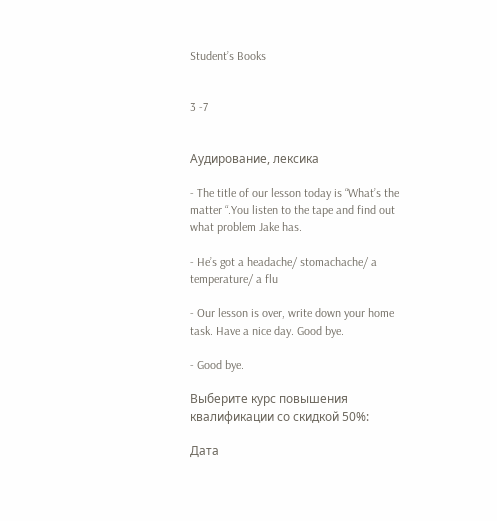Student’s Books


3 -7


Аудирование, лексика

- The title of our lesson today is “What’s the matter “.You listen to the tape and find out what problem Jake has.

- He’s got a headache/ stomachache/ a temperature/ a flu

- Our lesson is over, write down your home task. Have a nice day. Good bye.

- Good bye.

Выберите курс повышения квалификации со скидкой 50%:

Дата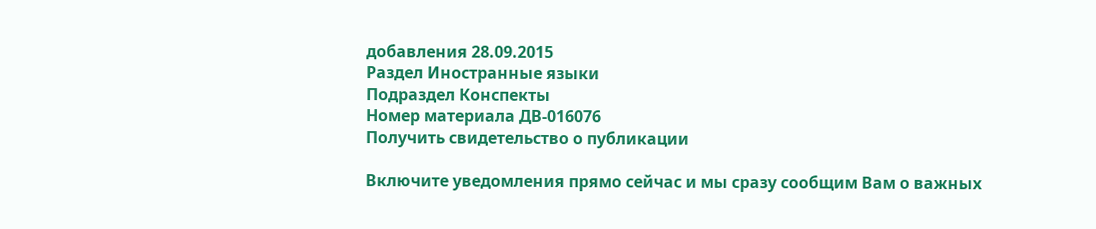добавления 28.09.2015
Раздел Иностранные языки
Подраздел Конспекты
Номер материала ДВ-016076
Получить свидетельство о публикации

Включите уведомления прямо сейчас и мы сразу сообщим Вам о важных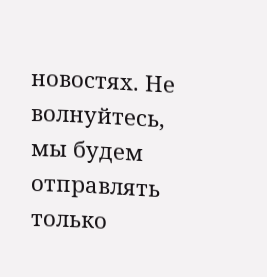новостях. Не волнуйтесь, мы будем отправлять только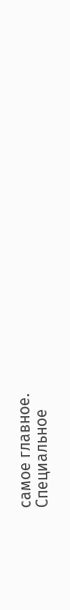самое главное.
Специальное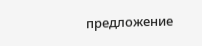предложение